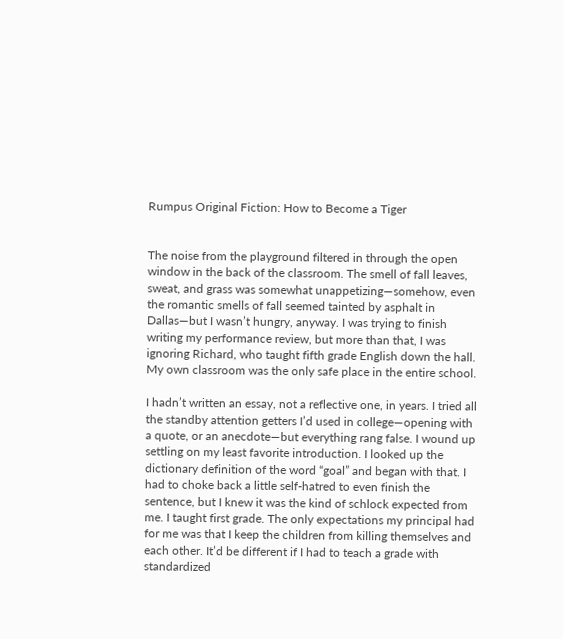Rumpus Original Fiction: How to Become a Tiger


The noise from the playground filtered in through the open window in the back of the classroom. The smell of fall leaves, sweat, and grass was somewhat unappetizing—somehow, even the romantic smells of fall seemed tainted by asphalt in Dallas—but I wasn’t hungry, anyway. I was trying to finish writing my performance review, but more than that, I was ignoring Richard, who taught fifth grade English down the hall. My own classroom was the only safe place in the entire school.

I hadn’t written an essay, not a reflective one, in years. I tried all the standby attention getters I’d used in college—opening with a quote, or an anecdote—but everything rang false. I wound up settling on my least favorite introduction. I looked up the dictionary definition of the word “goal” and began with that. I had to choke back a little self-hatred to even finish the sentence, but I knew it was the kind of schlock expected from me. I taught first grade. The only expectations my principal had for me was that I keep the children from killing themselves and each other. It’d be different if I had to teach a grade with standardized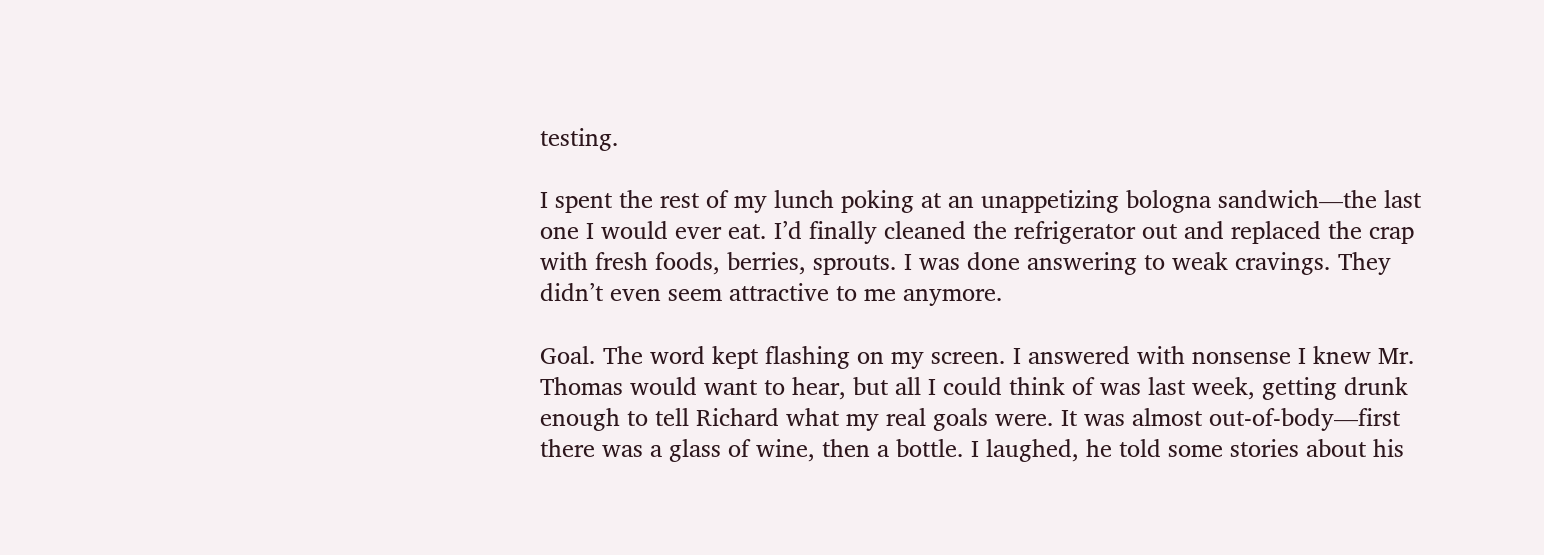testing.

I spent the rest of my lunch poking at an unappetizing bologna sandwich—the last one I would ever eat. I’d finally cleaned the refrigerator out and replaced the crap with fresh foods, berries, sprouts. I was done answering to weak cravings. They didn’t even seem attractive to me anymore.

Goal. The word kept flashing on my screen. I answered with nonsense I knew Mr. Thomas would want to hear, but all I could think of was last week, getting drunk enough to tell Richard what my real goals were. It was almost out-of-body—first there was a glass of wine, then a bottle. I laughed, he told some stories about his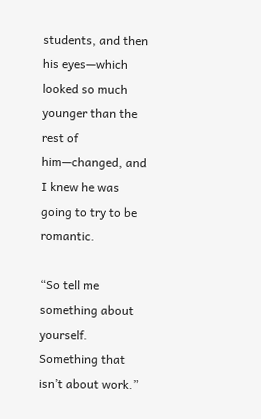students, and then his eyes—which looked so much younger than the rest of him—changed, and I knew he was going to try to be romantic.

“So tell me something about yourself. Something that isn’t about work.”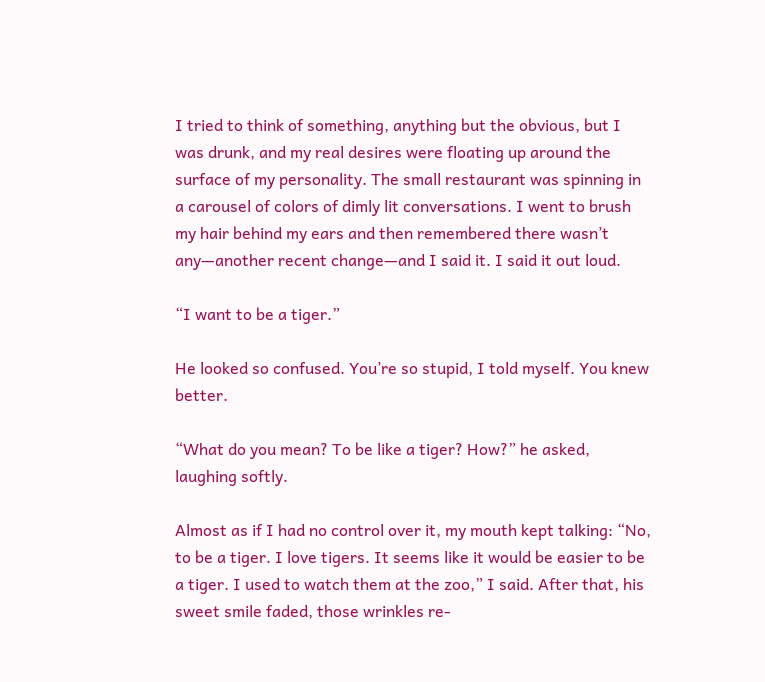I tried to think of something, anything but the obvious, but I was drunk, and my real desires were floating up around the surface of my personality. The small restaurant was spinning in a carousel of colors of dimly lit conversations. I went to brush my hair behind my ears and then remembered there wasn’t any—another recent change—and I said it. I said it out loud.

“I want to be a tiger.”

He looked so confused. You’re so stupid, I told myself. You knew better.

“What do you mean? To be like a tiger? How?” he asked, laughing softly.

Almost as if I had no control over it, my mouth kept talking: “No, to be a tiger. I love tigers. It seems like it would be easier to be a tiger. I used to watch them at the zoo,” I said. After that, his sweet smile faded, those wrinkles re-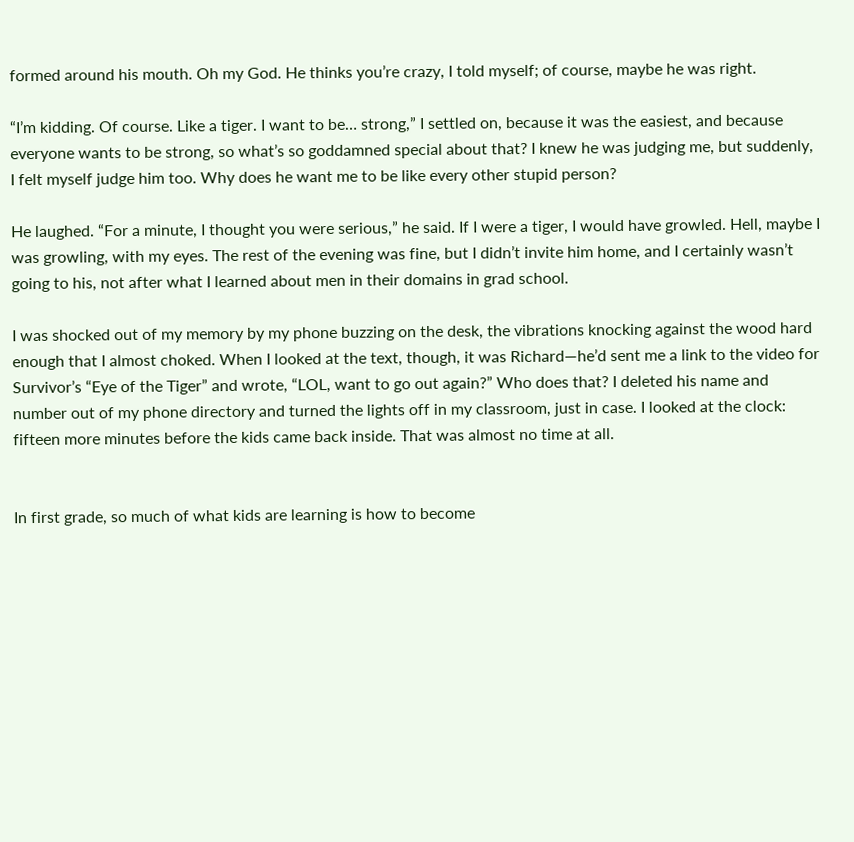formed around his mouth. Oh my God. He thinks you’re crazy, I told myself; of course, maybe he was right.

“I’m kidding. Of course. Like a tiger. I want to be… strong,” I settled on, because it was the easiest, and because everyone wants to be strong, so what’s so goddamned special about that? I knew he was judging me, but suddenly, I felt myself judge him too. Why does he want me to be like every other stupid person?

He laughed. “For a minute, I thought you were serious,” he said. If I were a tiger, I would have growled. Hell, maybe I was growling, with my eyes. The rest of the evening was fine, but I didn’t invite him home, and I certainly wasn’t going to his, not after what I learned about men in their domains in grad school.

I was shocked out of my memory by my phone buzzing on the desk, the vibrations knocking against the wood hard enough that I almost choked. When I looked at the text, though, it was Richard—he’d sent me a link to the video for Survivor’s “Eye of the Tiger” and wrote, “LOL, want to go out again?” Who does that? I deleted his name and number out of my phone directory and turned the lights off in my classroom, just in case. I looked at the clock: fifteen more minutes before the kids came back inside. That was almost no time at all.


In first grade, so much of what kids are learning is how to become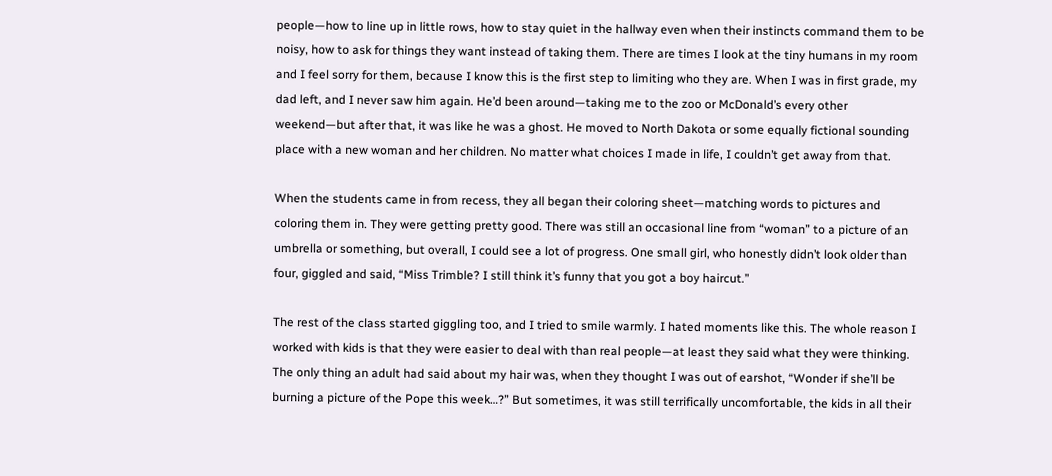people—how to line up in little rows, how to stay quiet in the hallway even when their instincts command them to be noisy, how to ask for things they want instead of taking them. There are times I look at the tiny humans in my room and I feel sorry for them, because I know this is the first step to limiting who they are. When I was in first grade, my dad left, and I never saw him again. He’d been around—taking me to the zoo or McDonald’s every other weekend—but after that, it was like he was a ghost. He moved to North Dakota or some equally fictional sounding place with a new woman and her children. No matter what choices I made in life, I couldn’t get away from that.

When the students came in from recess, they all began their coloring sheet—matching words to pictures and coloring them in. They were getting pretty good. There was still an occasional line from “woman” to a picture of an umbrella or something, but overall, I could see a lot of progress. One small girl, who honestly didn’t look older than four, giggled and said, “Miss Trimble? I still think it’s funny that you got a boy haircut.”

The rest of the class started giggling too, and I tried to smile warmly. I hated moments like this. The whole reason I worked with kids is that they were easier to deal with than real people—at least they said what they were thinking. The only thing an adult had said about my hair was, when they thought I was out of earshot, “Wonder if she’ll be burning a picture of the Pope this week…?” But sometimes, it was still terrifically uncomfortable, the kids in all their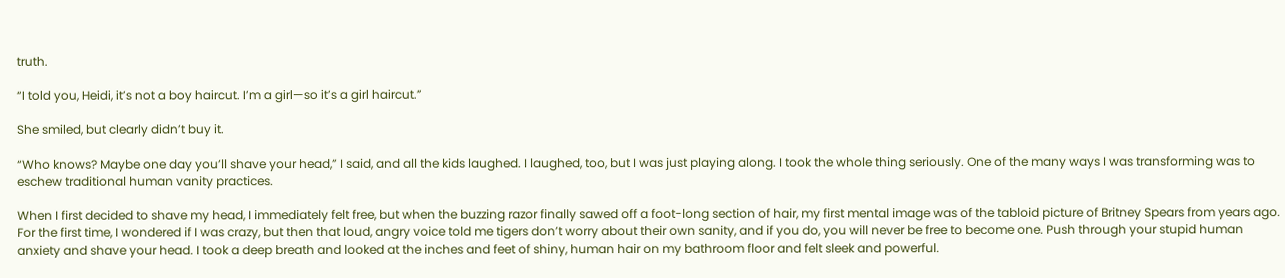truth.

“I told you, Heidi, it’s not a boy haircut. I’m a girl—so it’s a girl haircut.”

She smiled, but clearly didn’t buy it.

“Who knows? Maybe one day you’ll shave your head,” I said, and all the kids laughed. I laughed, too, but I was just playing along. I took the whole thing seriously. One of the many ways I was transforming was to eschew traditional human vanity practices.

When I first decided to shave my head, I immediately felt free, but when the buzzing razor finally sawed off a foot-long section of hair, my first mental image was of the tabloid picture of Britney Spears from years ago. For the first time, I wondered if I was crazy, but then that loud, angry voice told me tigers don’t worry about their own sanity, and if you do, you will never be free to become one. Push through your stupid human anxiety and shave your head. I took a deep breath and looked at the inches and feet of shiny, human hair on my bathroom floor and felt sleek and powerful.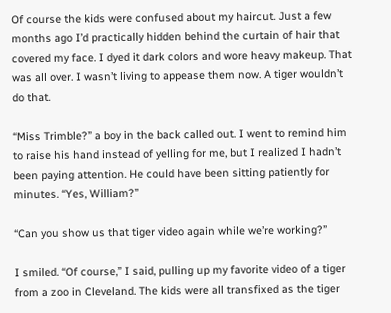Of course the kids were confused about my haircut. Just a few months ago I’d practically hidden behind the curtain of hair that covered my face. I dyed it dark colors and wore heavy makeup. That was all over. I wasn’t living to appease them now. A tiger wouldn’t do that.

“Miss Trimble?” a boy in the back called out. I went to remind him to raise his hand instead of yelling for me, but I realized I hadn’t been paying attention. He could have been sitting patiently for minutes. “Yes, William?”

“Can you show us that tiger video again while we’re working?”

I smiled. “Of course,” I said, pulling up my favorite video of a tiger from a zoo in Cleveland. The kids were all transfixed as the tiger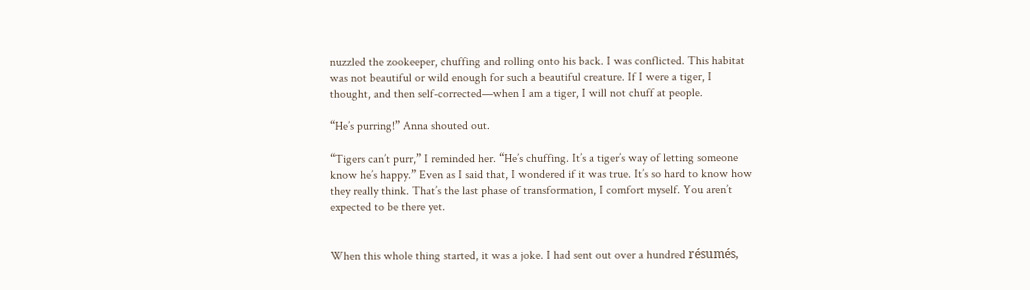nuzzled the zookeeper, chuffing and rolling onto his back. I was conflicted. This habitat was not beautiful or wild enough for such a beautiful creature. If I were a tiger, I thought, and then self-corrected—when I am a tiger, I will not chuff at people.

“He’s purring!” Anna shouted out.

“Tigers can’t purr,” I reminded her. “He’s chuffing. It’s a tiger’s way of letting someone know he’s happy.” Even as I said that, I wondered if it was true. It’s so hard to know how they really think. That’s the last phase of transformation, I comfort myself. You aren’t expected to be there yet.


When this whole thing started, it was a joke. I had sent out over a hundred résumés,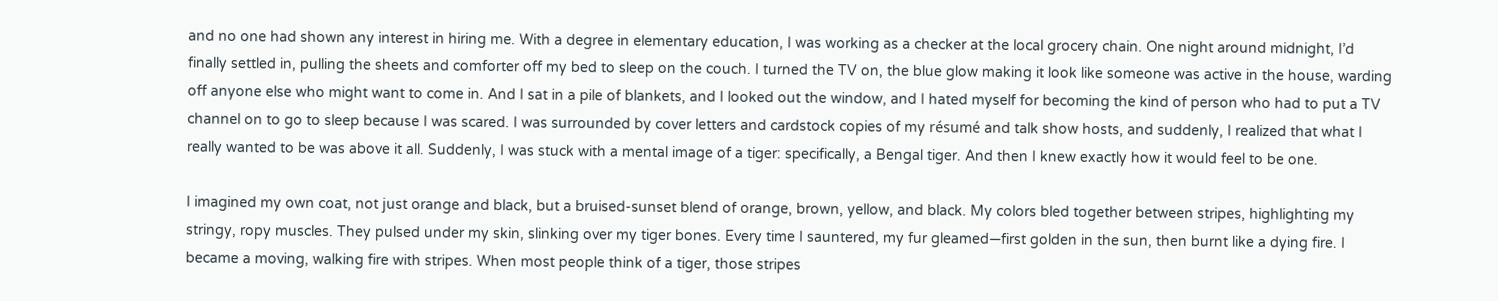and no one had shown any interest in hiring me. With a degree in elementary education, I was working as a checker at the local grocery chain. One night around midnight, I’d finally settled in, pulling the sheets and comforter off my bed to sleep on the couch. I turned the TV on, the blue glow making it look like someone was active in the house, warding off anyone else who might want to come in. And I sat in a pile of blankets, and I looked out the window, and I hated myself for becoming the kind of person who had to put a TV channel on to go to sleep because I was scared. I was surrounded by cover letters and cardstock copies of my résumé and talk show hosts, and suddenly, I realized that what I really wanted to be was above it all. Suddenly, I was stuck with a mental image of a tiger: specifically, a Bengal tiger. And then I knew exactly how it would feel to be one.

I imagined my own coat, not just orange and black, but a bruised-sunset blend of orange, brown, yellow, and black. My colors bled together between stripes, highlighting my stringy, ropy muscles. They pulsed under my skin, slinking over my tiger bones. Every time I sauntered, my fur gleamed—first golden in the sun, then burnt like a dying fire. I became a moving, walking fire with stripes. When most people think of a tiger, those stripes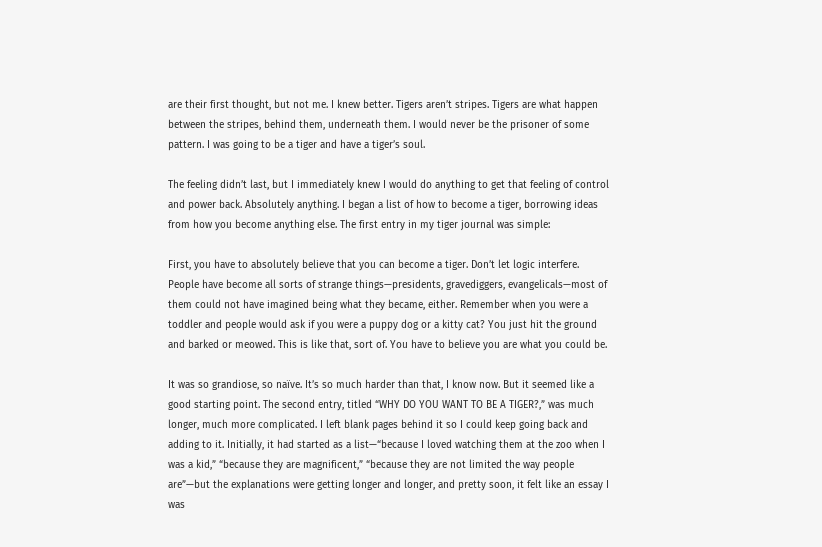are their first thought, but not me. I knew better. Tigers aren’t stripes. Tigers are what happen between the stripes, behind them, underneath them. I would never be the prisoner of some pattern. I was going to be a tiger and have a tiger’s soul.

The feeling didn’t last, but I immediately knew I would do anything to get that feeling of control and power back. Absolutely anything. I began a list of how to become a tiger, borrowing ideas from how you become anything else. The first entry in my tiger journal was simple:

First, you have to absolutely believe that you can become a tiger. Don’t let logic interfere. People have become all sorts of strange things—presidents, gravediggers, evangelicals—most of them could not have imagined being what they became, either. Remember when you were a toddler and people would ask if you were a puppy dog or a kitty cat? You just hit the ground and barked or meowed. This is like that, sort of. You have to believe you are what you could be.

It was so grandiose, so naïve. It’s so much harder than that, I know now. But it seemed like a good starting point. The second entry, titled “WHY DO YOU WANT TO BE A TIGER?,” was much longer, much more complicated. I left blank pages behind it so I could keep going back and adding to it. Initially, it had started as a list—“because I loved watching them at the zoo when I was a kid,” “because they are magnificent,” “because they are not limited the way people are”—but the explanations were getting longer and longer, and pretty soon, it felt like an essay I was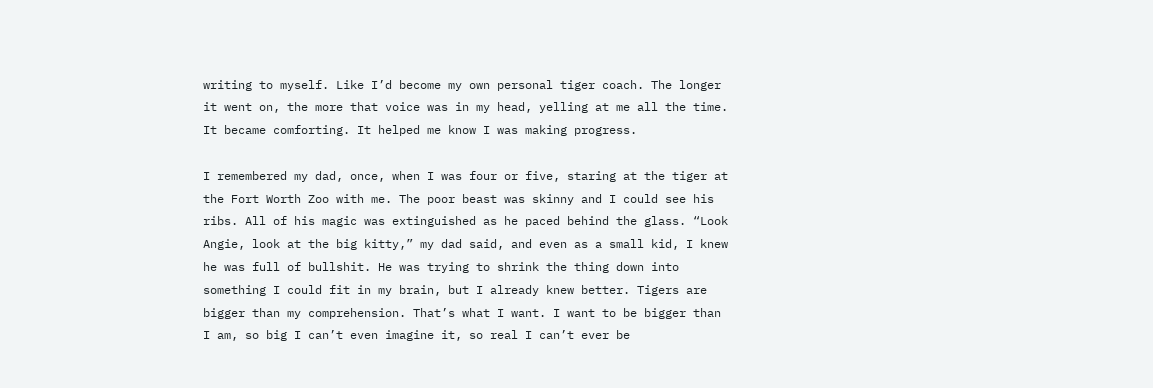writing to myself. Like I’d become my own personal tiger coach. The longer it went on, the more that voice was in my head, yelling at me all the time. It became comforting. It helped me know I was making progress.

I remembered my dad, once, when I was four or five, staring at the tiger at the Fort Worth Zoo with me. The poor beast was skinny and I could see his ribs. All of his magic was extinguished as he paced behind the glass. “Look Angie, look at the big kitty,” my dad said, and even as a small kid, I knew he was full of bullshit. He was trying to shrink the thing down into something I could fit in my brain, but I already knew better. Tigers are bigger than my comprehension. That’s what I want. I want to be bigger than I am, so big I can’t even imagine it, so real I can’t ever be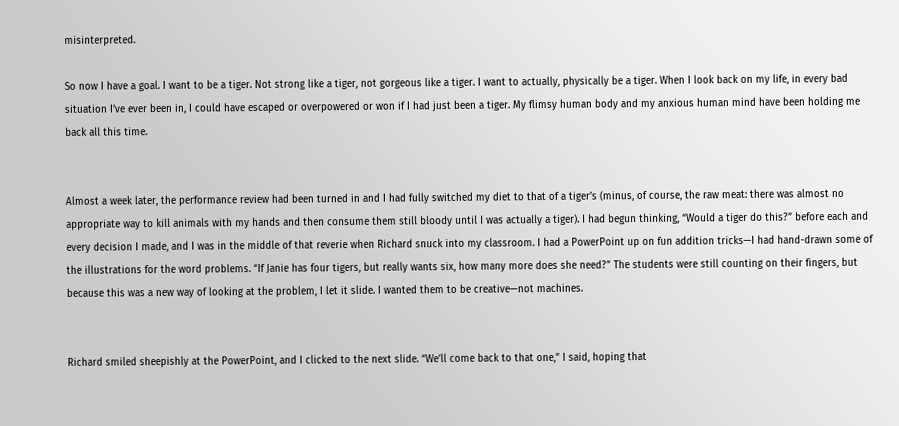misinterpreted.

So now I have a goal. I want to be a tiger. Not strong like a tiger, not gorgeous like a tiger. I want to actually, physically be a tiger. When I look back on my life, in every bad situation I’ve ever been in, I could have escaped or overpowered or won if I had just been a tiger. My flimsy human body and my anxious human mind have been holding me back all this time.


Almost a week later, the performance review had been turned in and I had fully switched my diet to that of a tiger’s (minus, of course, the raw meat: there was almost no appropriate way to kill animals with my hands and then consume them still bloody until I was actually a tiger). I had begun thinking, “Would a tiger do this?” before each and every decision I made, and I was in the middle of that reverie when Richard snuck into my classroom. I had a PowerPoint up on fun addition tricks—I had hand-drawn some of the illustrations for the word problems. “If Janie has four tigers, but really wants six, how many more does she need?” The students were still counting on their fingers, but because this was a new way of looking at the problem, I let it slide. I wanted them to be creative—not machines.


Richard smiled sheepishly at the PowerPoint, and I clicked to the next slide. “We’ll come back to that one,” I said, hoping that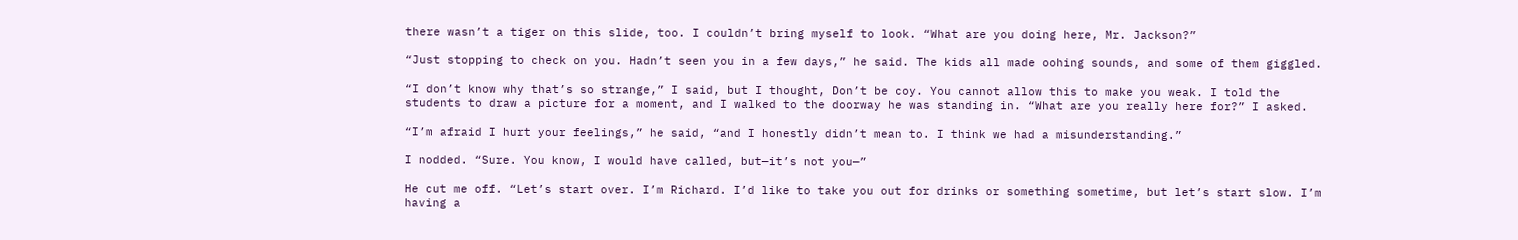there wasn’t a tiger on this slide, too. I couldn’t bring myself to look. “What are you doing here, Mr. Jackson?”

“Just stopping to check on you. Hadn’t seen you in a few days,” he said. The kids all made oohing sounds, and some of them giggled.

“I don’t know why that’s so strange,” I said, but I thought, Don’t be coy. You cannot allow this to make you weak. I told the students to draw a picture for a moment, and I walked to the doorway he was standing in. “What are you really here for?” I asked.

“I’m afraid I hurt your feelings,” he said, “and I honestly didn’t mean to. I think we had a misunderstanding.”

I nodded. “Sure. You know, I would have called, but—it’s not you—”

He cut me off. “Let’s start over. I’m Richard. I’d like to take you out for drinks or something sometime, but let’s start slow. I’m having a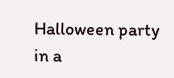Halloween party in a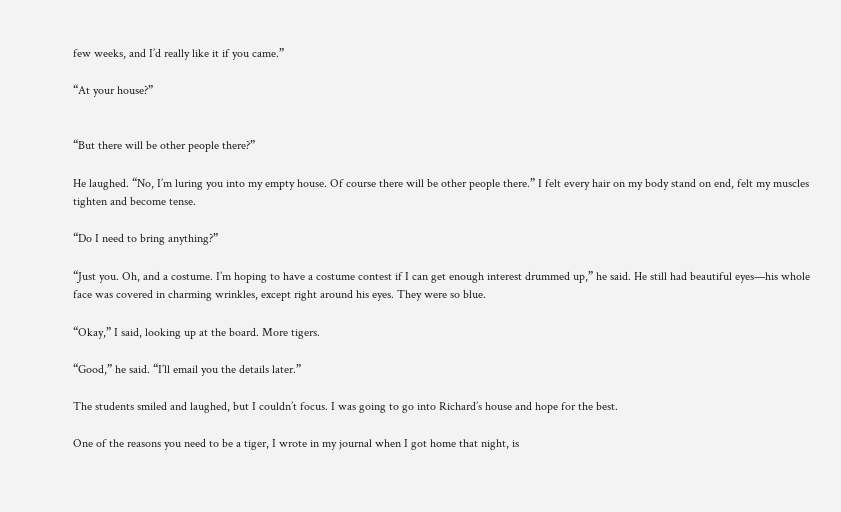few weeks, and I’d really like it if you came.”

“At your house?”


“But there will be other people there?”

He laughed. “No, I’m luring you into my empty house. Of course there will be other people there.” I felt every hair on my body stand on end, felt my muscles tighten and become tense.

“Do I need to bring anything?”

“Just you. Oh, and a costume. I’m hoping to have a costume contest if I can get enough interest drummed up,” he said. He still had beautiful eyes—his whole face was covered in charming wrinkles, except right around his eyes. They were so blue.

“Okay,” I said, looking up at the board. More tigers.

“Good,” he said. “I’ll email you the details later.”

The students smiled and laughed, but I couldn’t focus. I was going to go into Richard’s house and hope for the best.

One of the reasons you need to be a tiger, I wrote in my journal when I got home that night, is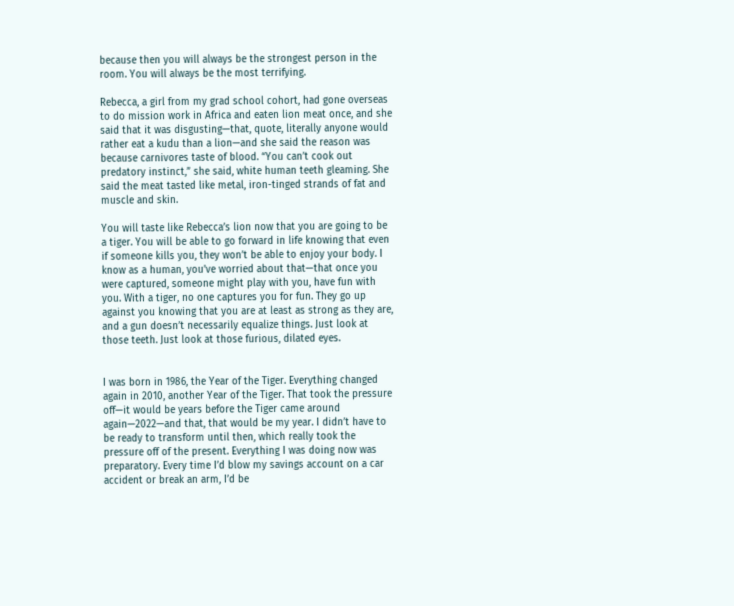because then you will always be the strongest person in the room. You will always be the most terrifying.

Rebecca, a girl from my grad school cohort, had gone overseas to do mission work in Africa and eaten lion meat once, and she said that it was disgusting—that, quote, literally anyone would rather eat a kudu than a lion—and she said the reason was because carnivores taste of blood. “You can’t cook out predatory instinct,” she said, white human teeth gleaming. She said the meat tasted like metal, iron-tinged strands of fat and muscle and skin.

You will taste like Rebecca’s lion now that you are going to be a tiger. You will be able to go forward in life knowing that even if someone kills you, they won’t be able to enjoy your body. I know as a human, you’ve worried about that—that once you were captured, someone might play with you, have fun with you. With a tiger, no one captures you for fun. They go up against you knowing that you are at least as strong as they are, and a gun doesn’t necessarily equalize things. Just look at those teeth. Just look at those furious, dilated eyes.


I was born in 1986, the Year of the Tiger. Everything changed again in 2010, another Year of the Tiger. That took the pressure off—it would be years before the Tiger came around again—2022—and that, that would be my year. I didn’t have to be ready to transform until then, which really took the pressure off of the present. Everything I was doing now was preparatory. Every time I’d blow my savings account on a car accident or break an arm, I’d be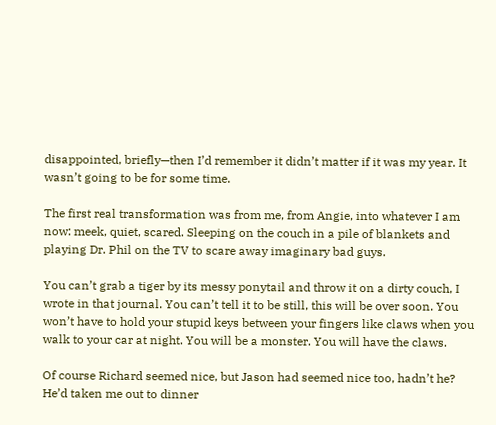disappointed, briefly—then I’d remember it didn’t matter if it was my year. It wasn’t going to be for some time.

The first real transformation was from me, from Angie, into whatever I am now: meek, quiet, scared. Sleeping on the couch in a pile of blankets and playing Dr. Phil on the TV to scare away imaginary bad guys.

You can’t grab a tiger by its messy ponytail and throw it on a dirty couch, I wrote in that journal. You can’t tell it to be still, this will be over soon. You won’t have to hold your stupid keys between your fingers like claws when you walk to your car at night. You will be a monster. You will have the claws.

Of course Richard seemed nice, but Jason had seemed nice too, hadn’t he? He’d taken me out to dinner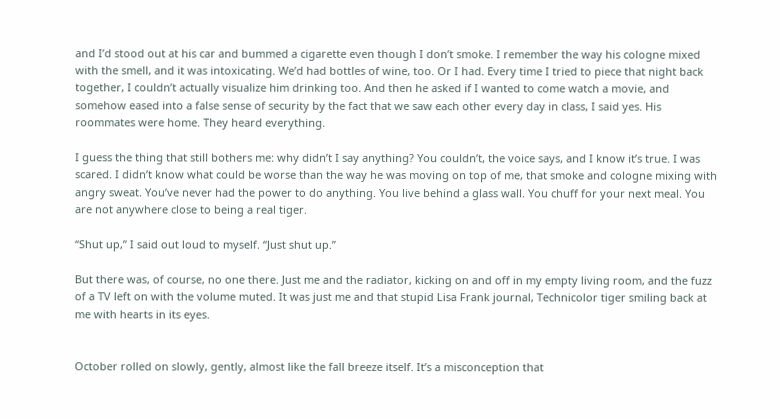and I’d stood out at his car and bummed a cigarette even though I don’t smoke. I remember the way his cologne mixed with the smell, and it was intoxicating. We’d had bottles of wine, too. Or I had. Every time I tried to piece that night back together, I couldn’t actually visualize him drinking too. And then he asked if I wanted to come watch a movie, and somehow eased into a false sense of security by the fact that we saw each other every day in class, I said yes. His roommates were home. They heard everything.

I guess the thing that still bothers me: why didn’t I say anything? You couldn’t, the voice says, and I know it’s true. I was scared. I didn’t know what could be worse than the way he was moving on top of me, that smoke and cologne mixing with angry sweat. You’ve never had the power to do anything. You live behind a glass wall. You chuff for your next meal. You are not anywhere close to being a real tiger.

“Shut up,” I said out loud to myself. “Just shut up.”

But there was, of course, no one there. Just me and the radiator, kicking on and off in my empty living room, and the fuzz of a TV left on with the volume muted. It was just me and that stupid Lisa Frank journal, Technicolor tiger smiling back at me with hearts in its eyes.


October rolled on slowly, gently, almost like the fall breeze itself. It’s a misconception that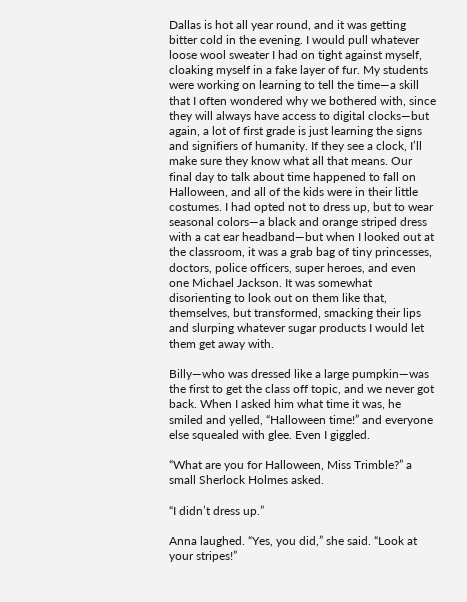Dallas is hot all year round, and it was getting bitter cold in the evening. I would pull whatever loose wool sweater I had on tight against myself, cloaking myself in a fake layer of fur. My students were working on learning to tell the time—a skill that I often wondered why we bothered with, since they will always have access to digital clocks—but again, a lot of first grade is just learning the signs and signifiers of humanity. If they see a clock, I’ll make sure they know what all that means. Our final day to talk about time happened to fall on Halloween, and all of the kids were in their little costumes. I had opted not to dress up, but to wear seasonal colors—a black and orange striped dress with a cat ear headband—but when I looked out at the classroom, it was a grab bag of tiny princesses, doctors, police officers, super heroes, and even one Michael Jackson. It was somewhat disorienting to look out on them like that, themselves, but transformed, smacking their lips and slurping whatever sugar products I would let them get away with.

Billy—who was dressed like a large pumpkin—was the first to get the class off topic, and we never got back. When I asked him what time it was, he smiled and yelled, “Halloween time!” and everyone else squealed with glee. Even I giggled.

“What are you for Halloween, Miss Trimble?” a small Sherlock Holmes asked.

“I didn’t dress up.”

Anna laughed. “Yes, you did,” she said. “Look at your stripes!”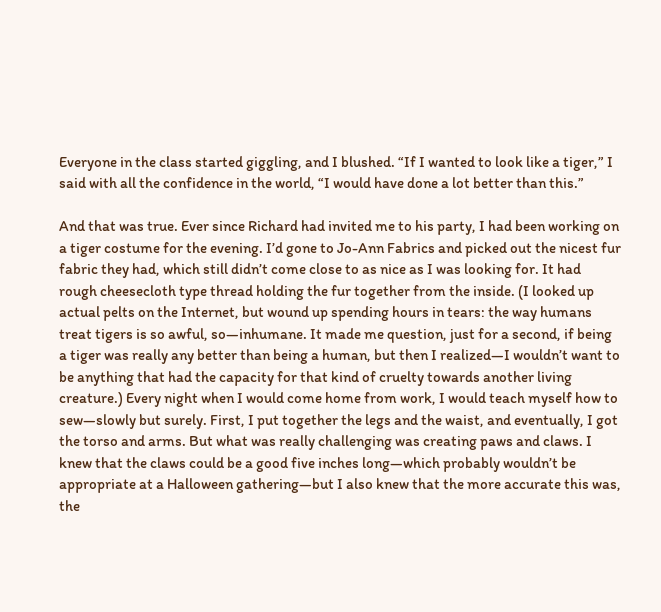Everyone in the class started giggling, and I blushed. “If I wanted to look like a tiger,” I said with all the confidence in the world, “I would have done a lot better than this.”

And that was true. Ever since Richard had invited me to his party, I had been working on a tiger costume for the evening. I’d gone to Jo-Ann Fabrics and picked out the nicest fur fabric they had, which still didn’t come close to as nice as I was looking for. It had rough cheesecloth type thread holding the fur together from the inside. (I looked up actual pelts on the Internet, but wound up spending hours in tears: the way humans treat tigers is so awful, so—inhumane. It made me question, just for a second, if being a tiger was really any better than being a human, but then I realized—I wouldn’t want to be anything that had the capacity for that kind of cruelty towards another living creature.) Every night when I would come home from work, I would teach myself how to sew—slowly but surely. First, I put together the legs and the waist, and eventually, I got the torso and arms. But what was really challenging was creating paws and claws. I knew that the claws could be a good five inches long—which probably wouldn’t be appropriate at a Halloween gathering—but I also knew that the more accurate this was, the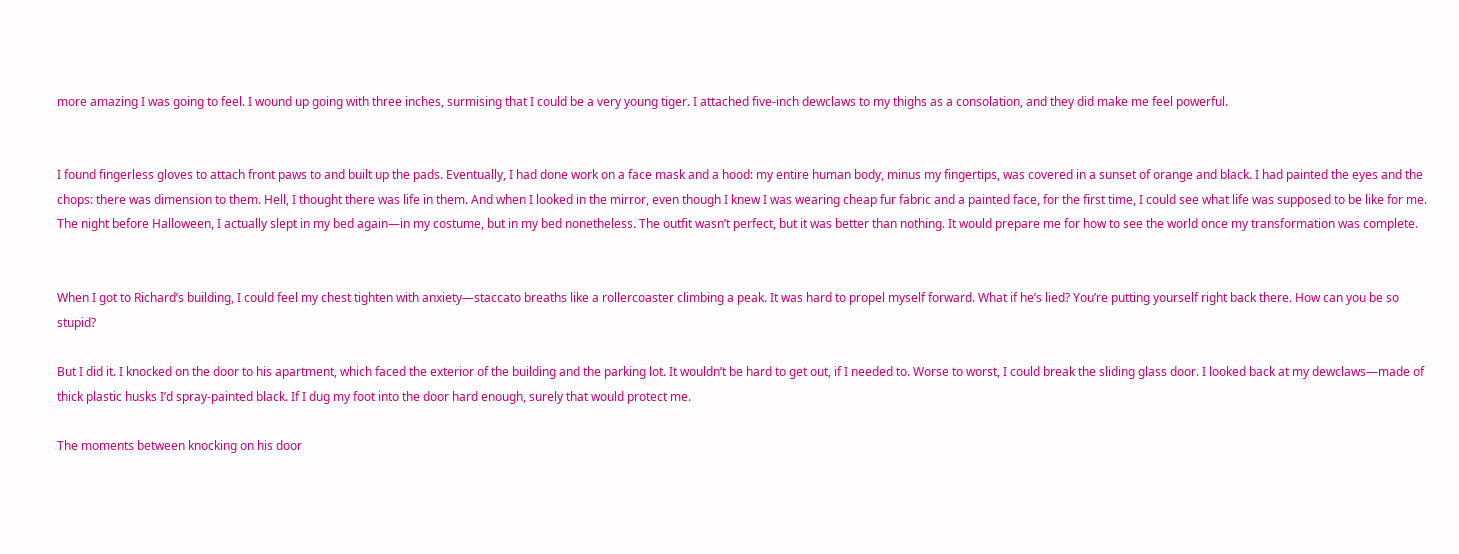more amazing I was going to feel. I wound up going with three inches, surmising that I could be a very young tiger. I attached five-inch dewclaws to my thighs as a consolation, and they did make me feel powerful.


I found fingerless gloves to attach front paws to and built up the pads. Eventually, I had done work on a face mask and a hood: my entire human body, minus my fingertips, was covered in a sunset of orange and black. I had painted the eyes and the chops: there was dimension to them. Hell, I thought there was life in them. And when I looked in the mirror, even though I knew I was wearing cheap fur fabric and a painted face, for the first time, I could see what life was supposed to be like for me. The night before Halloween, I actually slept in my bed again—in my costume, but in my bed nonetheless. The outfit wasn’t perfect, but it was better than nothing. It would prepare me for how to see the world once my transformation was complete.


When I got to Richard’s building, I could feel my chest tighten with anxiety—staccato breaths like a rollercoaster climbing a peak. It was hard to propel myself forward. What if he’s lied? You’re putting yourself right back there. How can you be so stupid?

But I did it. I knocked on the door to his apartment, which faced the exterior of the building and the parking lot. It wouldn’t be hard to get out, if I needed to. Worse to worst, I could break the sliding glass door. I looked back at my dewclaws—made of thick plastic husks I’d spray-painted black. If I dug my foot into the door hard enough, surely that would protect me.

The moments between knocking on his door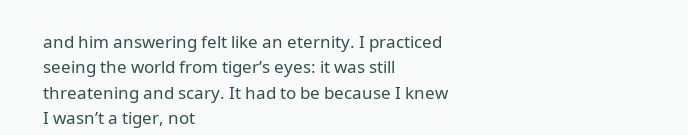and him answering felt like an eternity. I practiced seeing the world from tiger’s eyes: it was still threatening and scary. It had to be because I knew I wasn’t a tiger, not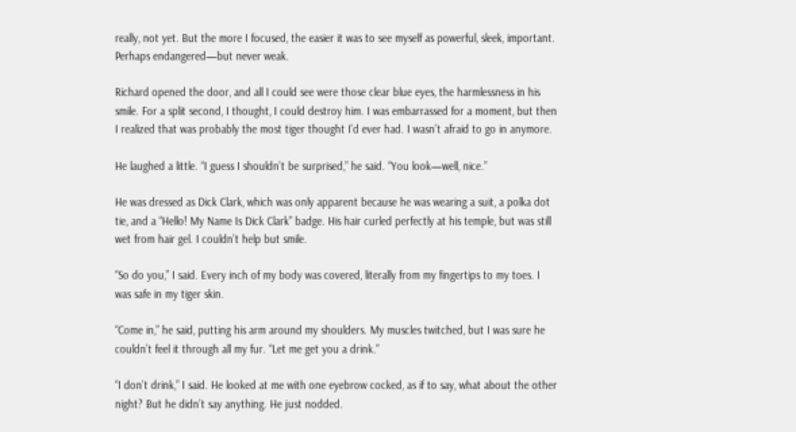really, not yet. But the more I focused, the easier it was to see myself as powerful, sleek, important. Perhaps endangered—but never weak.

Richard opened the door, and all I could see were those clear blue eyes, the harmlessness in his smile. For a split second, I thought, I could destroy him. I was embarrassed for a moment, but then I realized that was probably the most tiger thought I’d ever had. I wasn’t afraid to go in anymore.

He laughed a little. “I guess I shouldn’t be surprised,” he said. “You look—well, nice.”

He was dressed as Dick Clark, which was only apparent because he was wearing a suit, a polka dot tie, and a “Hello! My Name Is Dick Clark” badge. His hair curled perfectly at his temple, but was still wet from hair gel. I couldn’t help but smile.

“So do you,” I said. Every inch of my body was covered, literally from my fingertips to my toes. I was safe in my tiger skin.

“Come in,” he said, putting his arm around my shoulders. My muscles twitched, but I was sure he couldn’t feel it through all my fur. “Let me get you a drink.”

“I don’t drink,” I said. He looked at me with one eyebrow cocked, as if to say, what about the other night? But he didn’t say anything. He just nodded.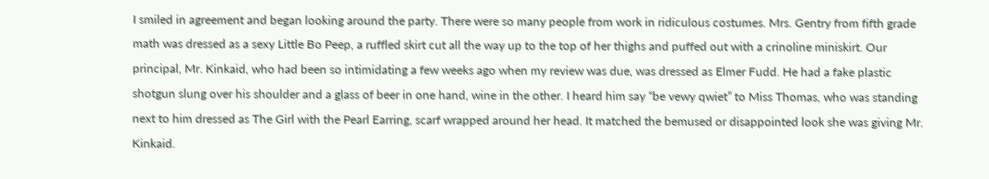I smiled in agreement and began looking around the party. There were so many people from work in ridiculous costumes. Mrs. Gentry from fifth grade math was dressed as a sexy Little Bo Peep, a ruffled skirt cut all the way up to the top of her thighs and puffed out with a crinoline miniskirt. Our principal, Mr. Kinkaid, who had been so intimidating a few weeks ago when my review was due, was dressed as Elmer Fudd. He had a fake plastic shotgun slung over his shoulder and a glass of beer in one hand, wine in the other. I heard him say “be vewy qwiet” to Miss Thomas, who was standing next to him dressed as The Girl with the Pearl Earring, scarf wrapped around her head. It matched the bemused or disappointed look she was giving Mr. Kinkaid.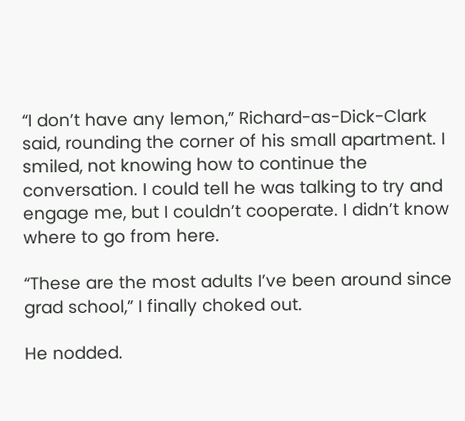“I don’t have any lemon,” Richard-as-Dick-Clark said, rounding the corner of his small apartment. I smiled, not knowing how to continue the conversation. I could tell he was talking to try and engage me, but I couldn’t cooperate. I didn’t know where to go from here.

“These are the most adults I’ve been around since grad school,” I finally choked out.

He nodded.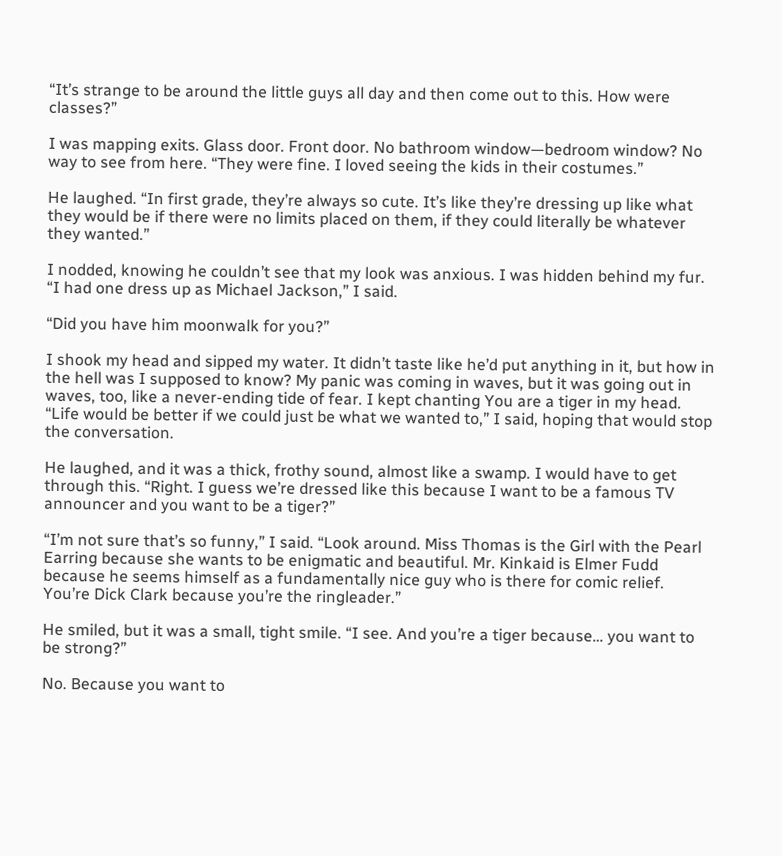“It’s strange to be around the little guys all day and then come out to this. How were classes?”

I was mapping exits. Glass door. Front door. No bathroom window—bedroom window? No way to see from here. “They were fine. I loved seeing the kids in their costumes.”

He laughed. “In first grade, they’re always so cute. It’s like they’re dressing up like what they would be if there were no limits placed on them, if they could literally be whatever they wanted.”

I nodded, knowing he couldn’t see that my look was anxious. I was hidden behind my fur. “I had one dress up as Michael Jackson,” I said.

“Did you have him moonwalk for you?”

I shook my head and sipped my water. It didn’t taste like he’d put anything in it, but how in the hell was I supposed to know? My panic was coming in waves, but it was going out in waves, too, like a never-ending tide of fear. I kept chanting You are a tiger in my head. “Life would be better if we could just be what we wanted to,” I said, hoping that would stop the conversation.

He laughed, and it was a thick, frothy sound, almost like a swamp. I would have to get through this. “Right. I guess we’re dressed like this because I want to be a famous TV announcer and you want to be a tiger?”

“I’m not sure that’s so funny,” I said. “Look around. Miss Thomas is the Girl with the Pearl Earring because she wants to be enigmatic and beautiful. Mr. Kinkaid is Elmer Fudd because he seems himself as a fundamentally nice guy who is there for comic relief. You’re Dick Clark because you’re the ringleader.”

He smiled, but it was a small, tight smile. “I see. And you’re a tiger because… you want to be strong?”

No. Because you want to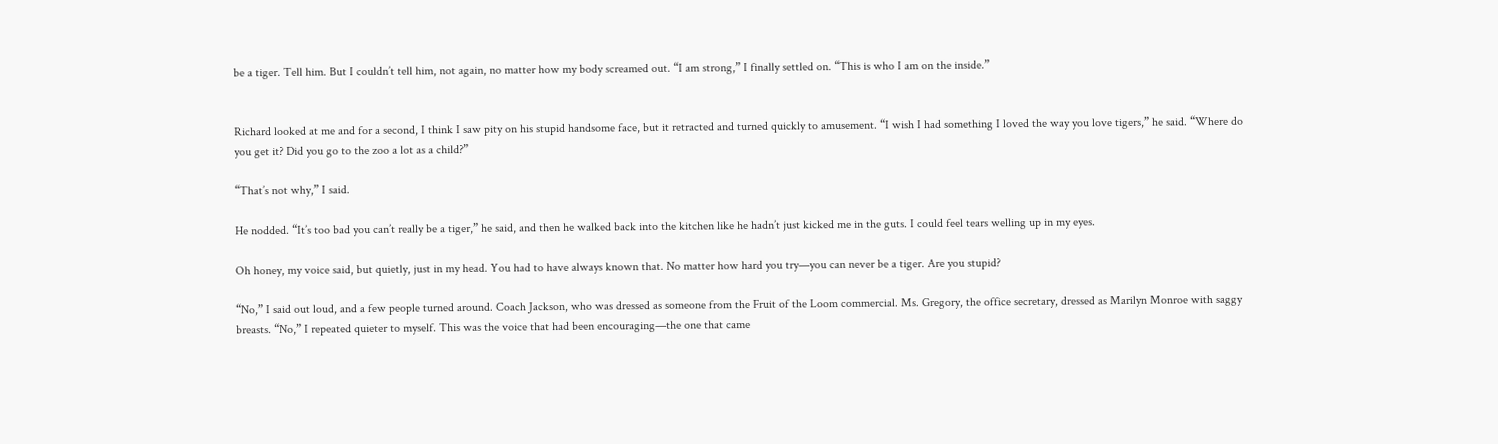be a tiger. Tell him. But I couldn’t tell him, not again, no matter how my body screamed out. “I am strong,” I finally settled on. “This is who I am on the inside.”


Richard looked at me and for a second, I think I saw pity on his stupid handsome face, but it retracted and turned quickly to amusement. “I wish I had something I loved the way you love tigers,” he said. “Where do you get it? Did you go to the zoo a lot as a child?”

“That’s not why,” I said.

He nodded. “It’s too bad you can’t really be a tiger,” he said, and then he walked back into the kitchen like he hadn’t just kicked me in the guts. I could feel tears welling up in my eyes.

Oh honey, my voice said, but quietly, just in my head. You had to have always known that. No matter how hard you try—you can never be a tiger. Are you stupid?

“No,” I said out loud, and a few people turned around. Coach Jackson, who was dressed as someone from the Fruit of the Loom commercial. Ms. Gregory, the office secretary, dressed as Marilyn Monroe with saggy breasts. “No,” I repeated quieter to myself. This was the voice that had been encouraging—the one that came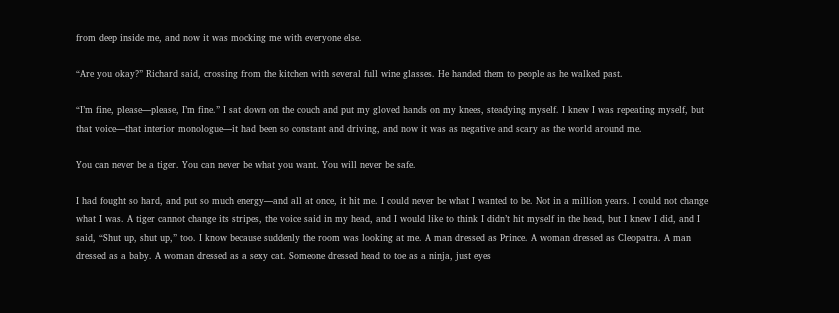from deep inside me, and now it was mocking me with everyone else.

“Are you okay?” Richard said, crossing from the kitchen with several full wine glasses. He handed them to people as he walked past.

“I’m fine, please—please, I’m fine.” I sat down on the couch and put my gloved hands on my knees, steadying myself. I knew I was repeating myself, but that voice—that interior monologue—it had been so constant and driving, and now it was as negative and scary as the world around me.

You can never be a tiger. You can never be what you want. You will never be safe.

I had fought so hard, and put so much energy—and all at once, it hit me. I could never be what I wanted to be. Not in a million years. I could not change what I was. A tiger cannot change its stripes, the voice said in my head, and I would like to think I didn’t hit myself in the head, but I knew I did, and I said, “Shut up, shut up,” too. I know because suddenly the room was looking at me. A man dressed as Prince. A woman dressed as Cleopatra. A man dressed as a baby. A woman dressed as a sexy cat. Someone dressed head to toe as a ninja, just eyes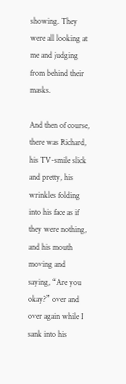showing. They were all looking at me and judging from behind their masks.

And then of course, there was Richard, his TV-smile slick and pretty, his wrinkles folding into his face as if they were nothing, and his mouth moving and saying, “Are you okay?” over and over again while I sank into his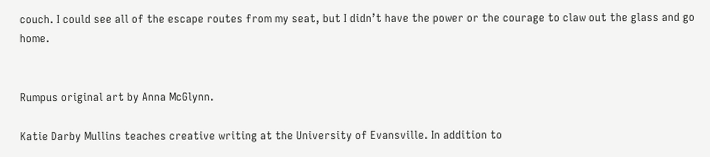couch. I could see all of the escape routes from my seat, but I didn’t have the power or the courage to claw out the glass and go home.


Rumpus original art by Anna McGlynn.

Katie Darby Mullins teaches creative writing at the University of Evansville. In addition to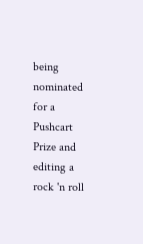being nominated for a Pushcart Prize and editing a rock 'n roll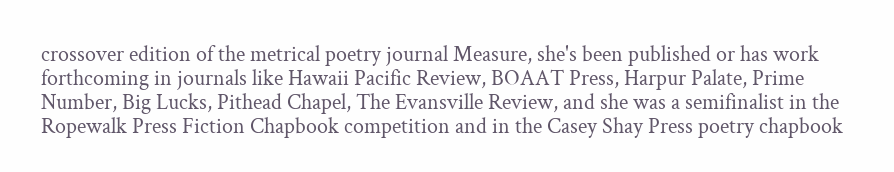crossover edition of the metrical poetry journal Measure, she's been published or has work forthcoming in journals like Hawaii Pacific Review, BOAAT Press, Harpur Palate, Prime Number, Big Lucks, Pithead Chapel, The Evansville Review, and she was a semifinalist in the Ropewalk Press Fiction Chapbook competition and in the Casey Shay Press poetry chapbook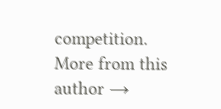competition. More from this author →